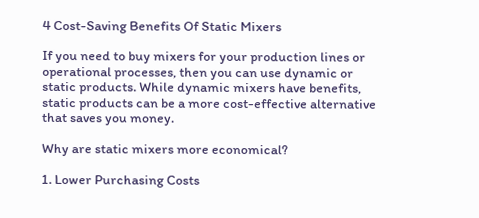4 Cost-Saving Benefits Of Static Mixers

If you need to buy mixers for your production lines or operational processes, then you can use dynamic or static products. While dynamic mixers have benefits, static products can be a more cost-effective alternative that saves you money.

Why are static mixers more economical?

1. Lower Purchasing Costs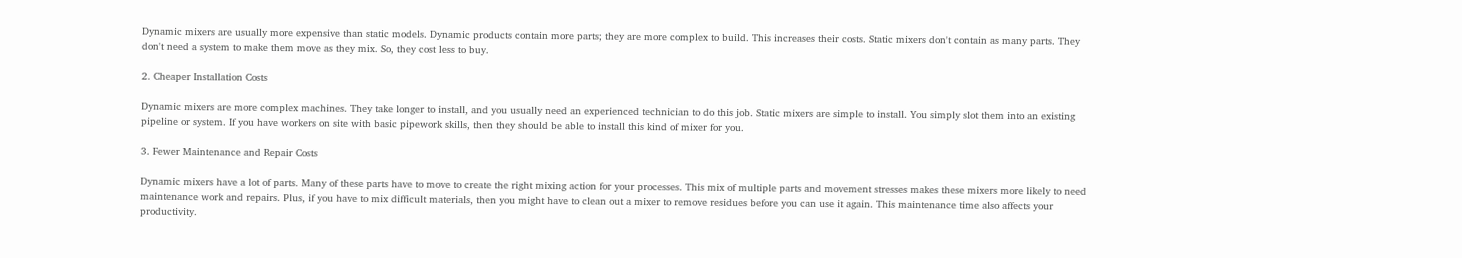Dynamic mixers are usually more expensive than static models. Dynamic products contain more parts; they are more complex to build. This increases their costs. Static mixers don't contain as many parts. They don't need a system to make them move as they mix. So, they cost less to buy.

2. Cheaper Installation Costs

Dynamic mixers are more complex machines. They take longer to install, and you usually need an experienced technician to do this job. Static mixers are simple to install. You simply slot them into an existing pipeline or system. If you have workers on site with basic pipework skills, then they should be able to install this kind of mixer for you.

3. Fewer Maintenance and Repair Costs

Dynamic mixers have a lot of parts. Many of these parts have to move to create the right mixing action for your processes. This mix of multiple parts and movement stresses makes these mixers more likely to need maintenance work and repairs. Plus, if you have to mix difficult materials, then you might have to clean out a mixer to remove residues before you can use it again. This maintenance time also affects your productivity.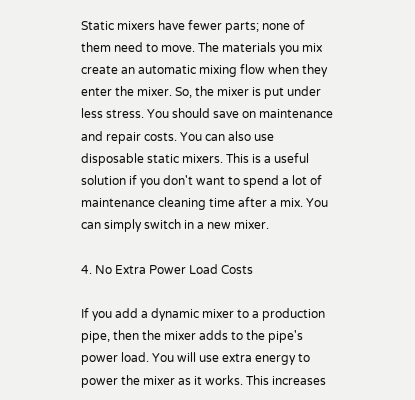Static mixers have fewer parts; none of them need to move. The materials you mix create an automatic mixing flow when they enter the mixer. So, the mixer is put under less stress. You should save on maintenance and repair costs. You can also use disposable static mixers. This is a useful solution if you don't want to spend a lot of maintenance cleaning time after a mix. You can simply switch in a new mixer.

4. No Extra Power Load Costs

If you add a dynamic mixer to a production pipe, then the mixer adds to the pipe's power load. You will use extra energy to power the mixer as it works. This increases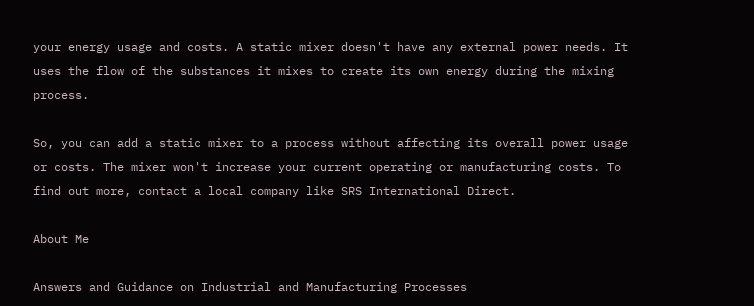your energy usage and costs. A static mixer doesn't have any external power needs. It uses the flow of the substances it mixes to create its own energy during the mixing process.

So, you can add a static mixer to a process without affecting its overall power usage or costs. The mixer won't increase your current operating or manufacturing costs. To find out more, contact a local company like SRS International Direct.

About Me

Answers and Guidance on Industrial and Manufacturing Processes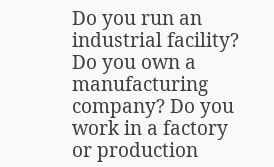Do you run an industrial facility? Do you own a manufacturing company? Do you work in a factory or production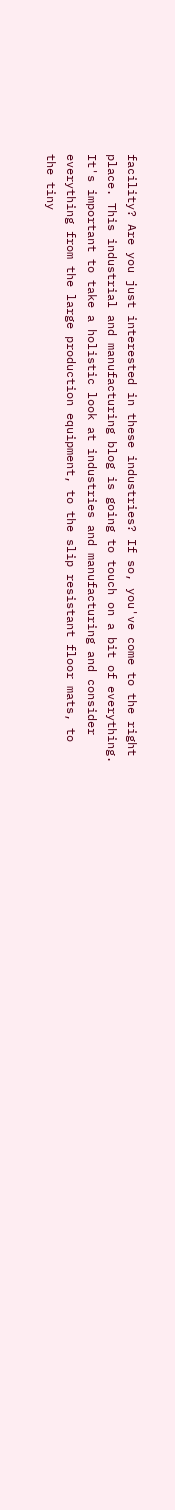facility? Are you just interested in these industries? If so, you've come to the right place. This industrial and manufacturing blog is going to touch on a bit of everything. It's important to take a holistic look at industries and manufacturing and consider everything from the large production equipment, to the slip resistant floor mats, to the tiny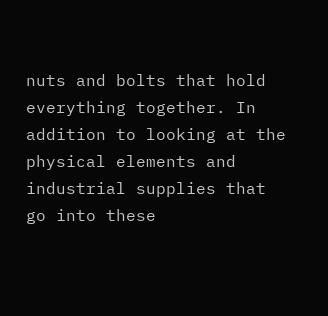nuts and bolts that hold everything together. In addition to looking at the physical elements and industrial supplies that go into these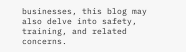businesses, this blog may also delve into safety, training, and related concerns.